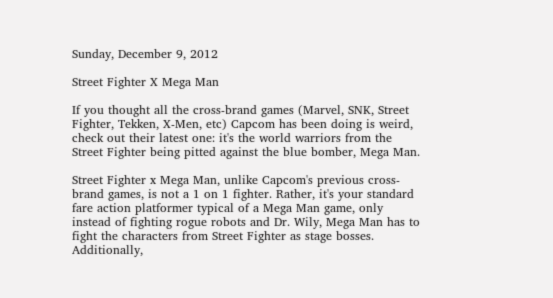Sunday, December 9, 2012

Street Fighter X Mega Man

If you thought all the cross-brand games (Marvel, SNK, Street Fighter, Tekken, X-Men, etc) Capcom has been doing is weird, check out their latest one: it's the world warriors from the Street Fighter being pitted against the blue bomber, Mega Man.

Street Fighter x Mega Man, unlike Capcom's previous cross-brand games, is not a 1 on 1 fighter. Rather, it's your standard fare action platformer typical of a Mega Man game, only instead of fighting rogue robots and Dr. Wily, Mega Man has to fight the characters from Street Fighter as stage bosses. Additionally,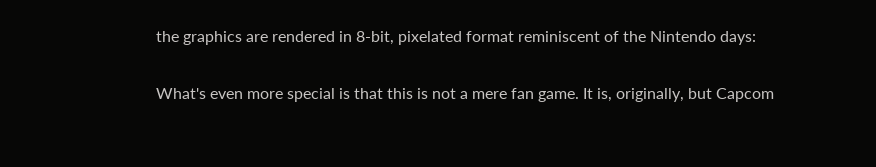the graphics are rendered in 8-bit, pixelated format reminiscent of the Nintendo days:

What's even more special is that this is not a mere fan game. It is, originally, but Capcom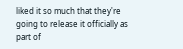liked it so much that they're going to release it officially as part of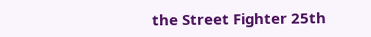the Street Fighter 25th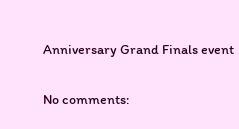Anniversary Grand Finals event

No comments: